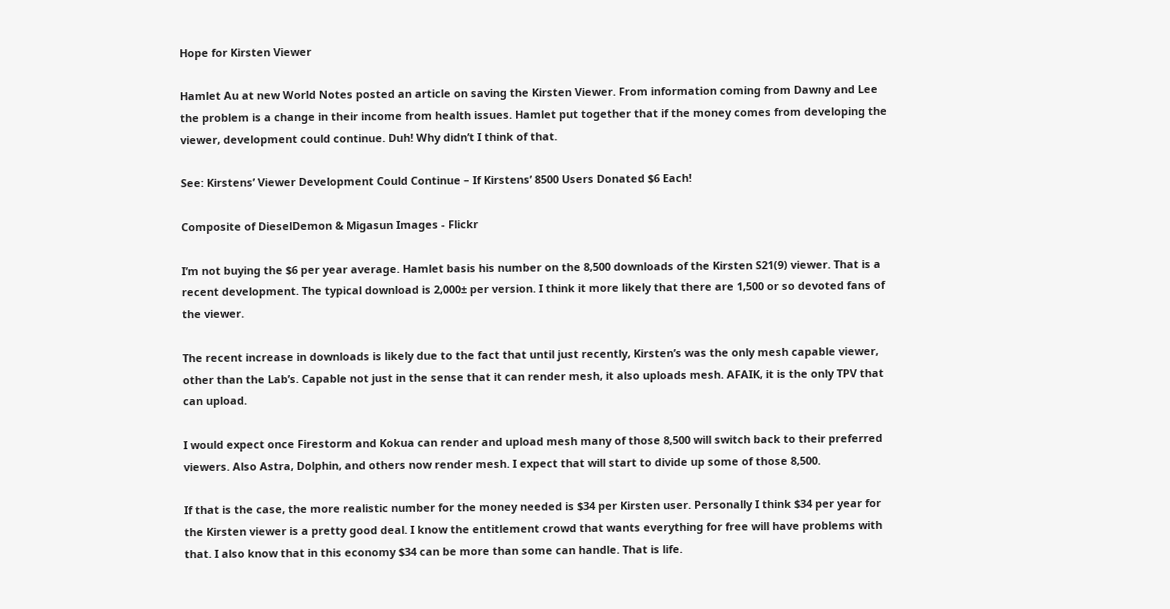Hope for Kirsten Viewer

Hamlet Au at new World Notes posted an article on saving the Kirsten Viewer. From information coming from Dawny and Lee the problem is a change in their income from health issues. Hamlet put together that if the money comes from developing the viewer, development could continue. Duh! Why didn’t I think of that.

See: Kirstens’ Viewer Development Could Continue – If Kirstens’ 8500 Users Donated $6 Each!

Composite of DieselDemon & Migasun Images - Flickr

I’m not buying the $6 per year average. Hamlet basis his number on the 8,500 downloads of the Kirsten S21(9) viewer. That is a recent development. The typical download is 2,000± per version. I think it more likely that there are 1,500 or so devoted fans of the viewer.

The recent increase in downloads is likely due to the fact that until just recently, Kirsten’s was the only mesh capable viewer, other than the Lab’s. Capable not just in the sense that it can render mesh, it also uploads mesh. AFAIK, it is the only TPV that can upload.

I would expect once Firestorm and Kokua can render and upload mesh many of those 8,500 will switch back to their preferred viewers. Also Astra, Dolphin, and others now render mesh. I expect that will start to divide up some of those 8,500.

If that is the case, the more realistic number for the money needed is $34 per Kirsten user. Personally I think $34 per year for the Kirsten viewer is a pretty good deal. I know the entitlement crowd that wants everything for free will have problems with that. I also know that in this economy $34 can be more than some can handle. That is life.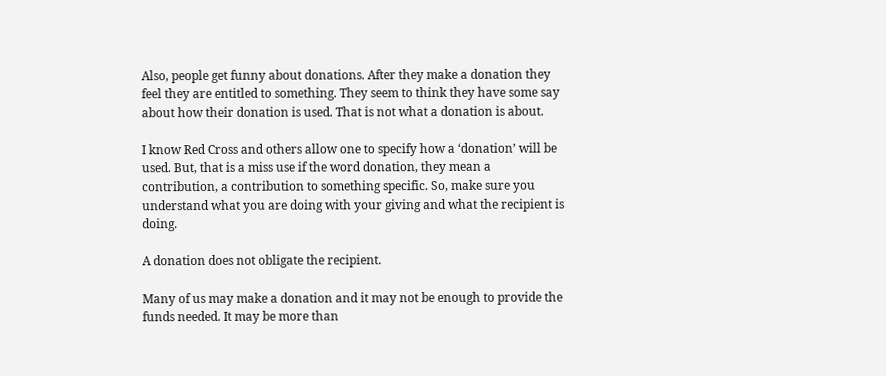Also, people get funny about donations. After they make a donation they feel they are entitled to something. They seem to think they have some say about how their donation is used. That is not what a donation is about.

I know Red Cross and others allow one to specify how a ‘donation’ will be used. But, that is a miss use if the word donation, they mean a contribution, a contribution to something specific. So, make sure you understand what you are doing with your giving and what the recipient is doing.

A donation does not obligate the recipient.

Many of us may make a donation and it may not be enough to provide the funds needed. It may be more than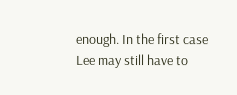enough. In the first case Lee may still have to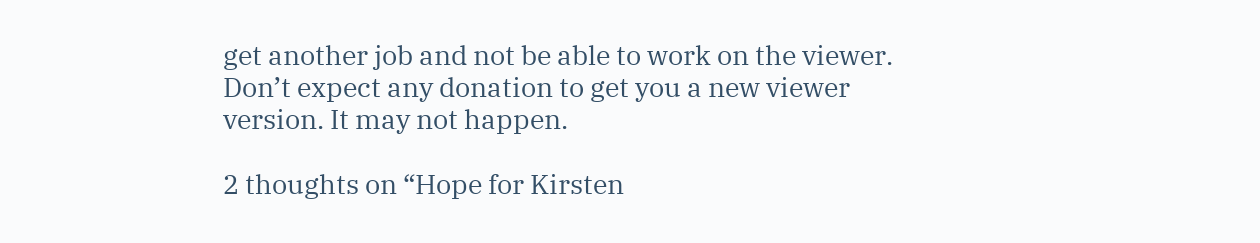get another job and not be able to work on the viewer. Don’t expect any donation to get you a new viewer version. It may not happen.

2 thoughts on “Hope for Kirsten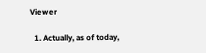Viewer

  1. Actually, as of today,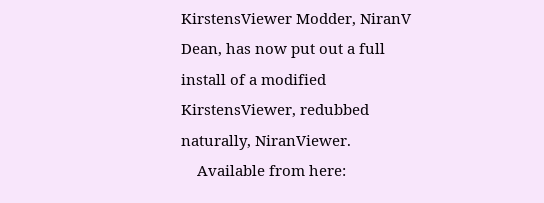KirstensViewer Modder, NiranV Dean, has now put out a full install of a modified KirstensViewer, redubbed naturally, NiranViewer.
    Available from here: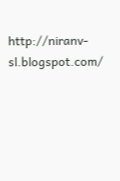http://niranv-sl.blogspot.com/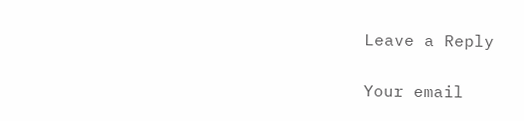Leave a Reply

Your email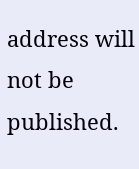address will not be published.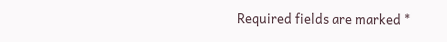Required fields are marked *